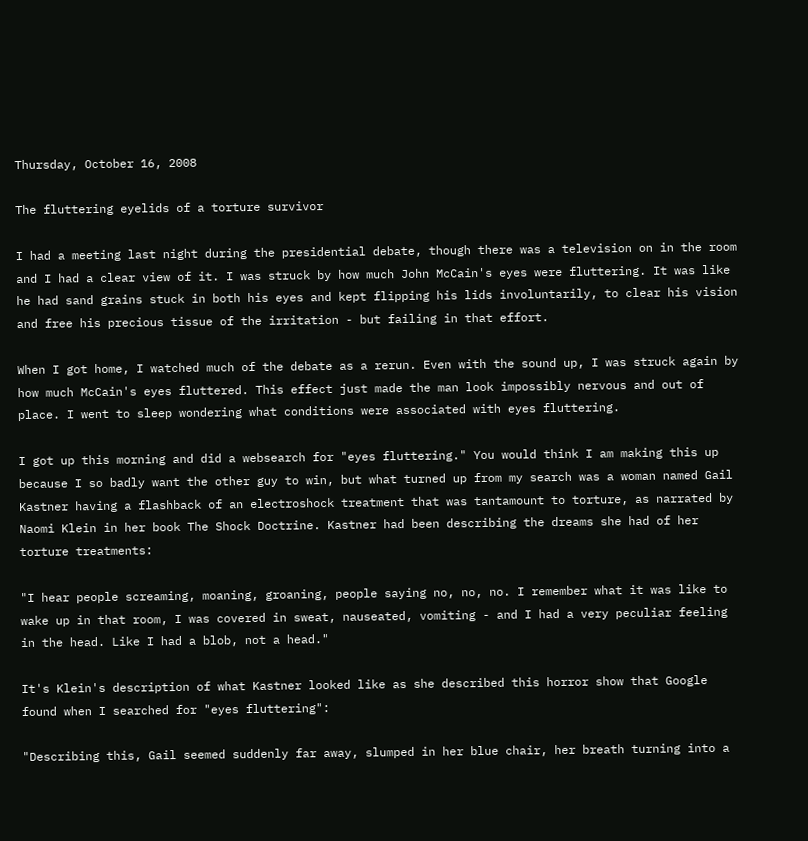Thursday, October 16, 2008

The fluttering eyelids of a torture survivor

I had a meeting last night during the presidential debate, though there was a television on in the room and I had a clear view of it. I was struck by how much John McCain's eyes were fluttering. It was like he had sand grains stuck in both his eyes and kept flipping his lids involuntarily, to clear his vision and free his precious tissue of the irritation - but failing in that effort.

When I got home, I watched much of the debate as a rerun. Even with the sound up, I was struck again by how much McCain's eyes fluttered. This effect just made the man look impossibly nervous and out of place. I went to sleep wondering what conditions were associated with eyes fluttering.

I got up this morning and did a websearch for "eyes fluttering." You would think I am making this up because I so badly want the other guy to win, but what turned up from my search was a woman named Gail Kastner having a flashback of an electroshock treatment that was tantamount to torture, as narrated by Naomi Klein in her book The Shock Doctrine. Kastner had been describing the dreams she had of her torture treatments:

"I hear people screaming, moaning, groaning, people saying no, no, no. I remember what it was like to wake up in that room, I was covered in sweat, nauseated, vomiting - and I had a very peculiar feeling in the head. Like I had a blob, not a head."

It's Klein's description of what Kastner looked like as she described this horror show that Google found when I searched for "eyes fluttering":

"Describing this, Gail seemed suddenly far away, slumped in her blue chair, her breath turning into a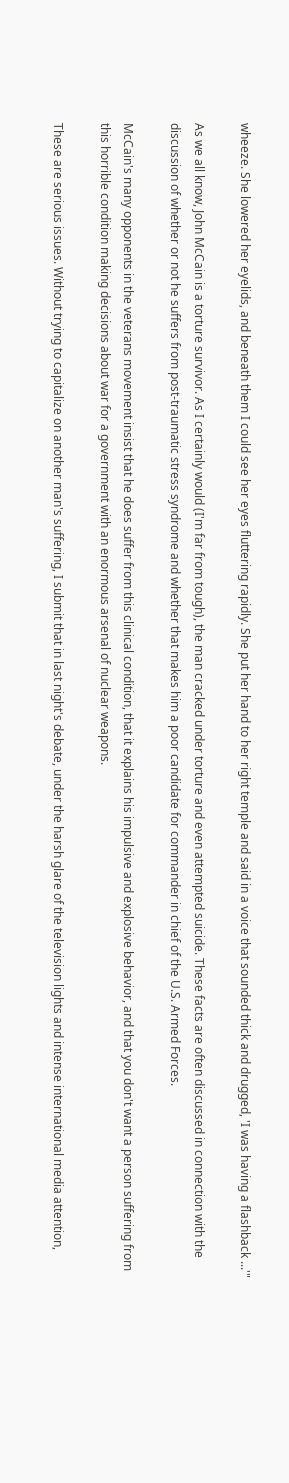wheeze. She lowered her eyelids, and beneath them I could see her eyes fluttering rapidly. She put her hand to her right temple and said in a voice that sounded thick and drugged, 'I was having a flashback ...'"

As we all know, John McCain is a torture survivor. As I certainly would (I'm far from tough), the man cracked under torture and even attempted suicide. These facts are often discussed in connection with the discussion of whether or not he suffers from post-traumatic stress syndrome and whether that makes him a poor candidate for commander in chief of the U.S. Armed Forces.

McCain's many opponents in the veterans movement insist that he does suffer from this clinical condition, that it explains his impulsive and explosive behavior, and that you don't want a person suffering from this horrible condition making decisions about war for a government with an enormous arsenal of nuclear weapons.

These are serious issues. Without trying to capitalize on another man's suffering, I submit that in last night's debate, under the harsh glare of the television lights and intense international media attention,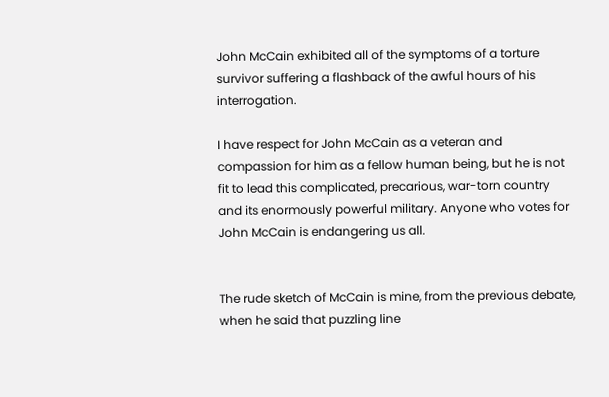John McCain exhibited all of the symptoms of a torture survivor suffering a flashback of the awful hours of his interrogation.

I have respect for John McCain as a veteran and compassion for him as a fellow human being, but he is not fit to lead this complicated, precarious, war-torn country and its enormously powerful military. Anyone who votes for John McCain is endangering us all.


The rude sketch of McCain is mine, from the previous debate, when he said that puzzling line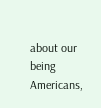about our being Americans,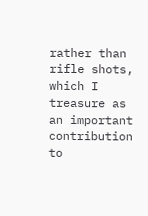rather than rifle shots, which I treasure as an important contribution to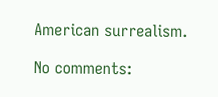American surrealism.

No comments: